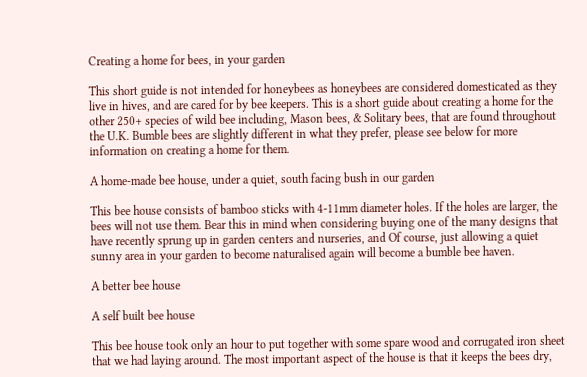Creating a home for bees, in your garden

This short guide is not intended for honeybees as honeybees are considered domesticated as they live in hives, and are cared for by bee keepers. This is a short guide about creating a home for the other 250+ species of wild bee including, Mason bees, & Solitary bees, that are found throughout the U.K. Bumble bees are slightly different in what they prefer, please see below for more information on creating a home for them.

A home-made bee house, under a quiet, south facing bush in our garden

This bee house consists of bamboo sticks with 4-11mm diameter holes. If the holes are larger, the bees will not use them. Bear this in mind when considering buying one of the many designs that have recently sprung up in garden centers and nurseries, and Of course, just allowing a quiet sunny area in your garden to become naturalised again will become a bumble bee haven.

A better bee house

A self built bee house

This bee house took only an hour to put together with some spare wood and corrugated iron sheet that we had laying around. The most important aspect of the house is that it keeps the bees dry,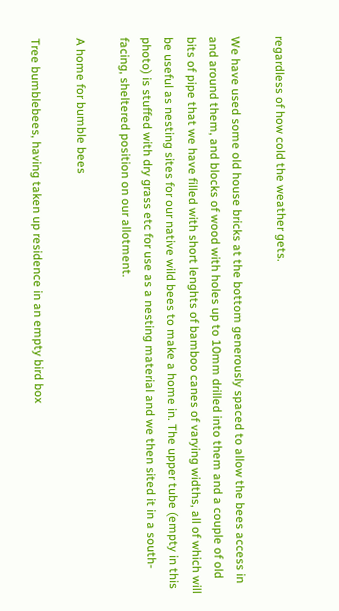regardless of how cold the weather gets.

We have used some old house bricks at the bottom generously spaced to allow the bees access in and around them, and blocks of wood with holes up to 10mm drilled into them and a couple of old bits of pipe that we have filled with short lenghts of bamboo canes of varying widths, all of which will be useful as nesting sites for our native wild bees to make a home in. The upper tube (empty in this photo) is stuffed with dry grass etc for use as a nesting material and we then sited it in a south-facing, sheltered position on our allotment.

A home for bumble bees

Tree bumblebees, having taken up residence in an empty bird box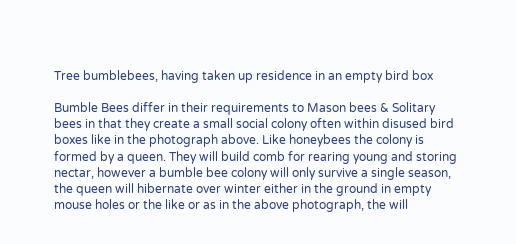Tree bumblebees, having taken up residence in an empty bird box

Bumble Bees differ in their requirements to Mason bees & Solitary bees in that they create a small social colony often within disused bird boxes like in the photograph above. Like honeybees the colony is formed by a queen. They will build comb for rearing young and storing nectar, however a bumble bee colony will only survive a single season, the queen will hibernate over winter either in the ground in empty mouse holes or the like or as in the above photograph, the will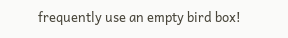frequently use an empty bird box!